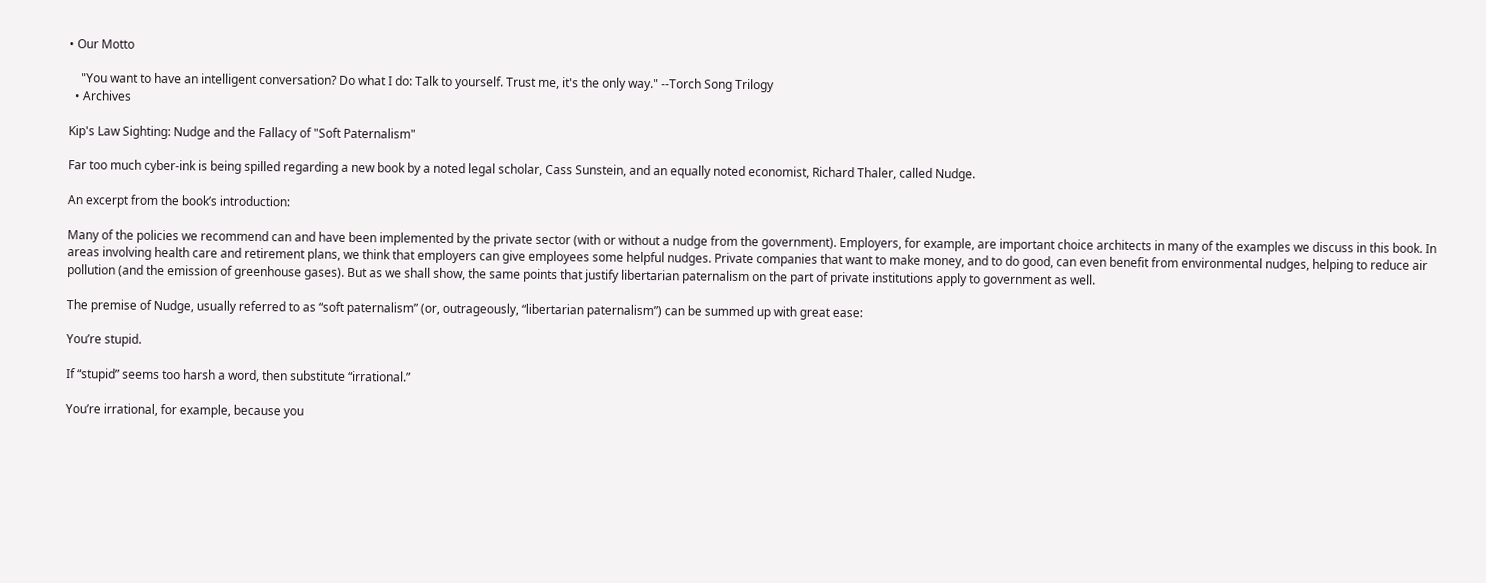• Our Motto

    "You want to have an intelligent conversation? Do what I do: Talk to yourself. Trust me, it's the only way." --Torch Song Trilogy
  • Archives

Kip's Law Sighting: Nudge and the Fallacy of "Soft Paternalism"

Far too much cyber-ink is being spilled regarding a new book by a noted legal scholar, Cass Sunstein, and an equally noted economist, Richard Thaler, called Nudge.

An excerpt from the book’s introduction:

Many of the policies we recommend can and have been implemented by the private sector (with or without a nudge from the government). Employers, for example, are important choice architects in many of the examples we discuss in this book. In areas involving health care and retirement plans, we think that employers can give employees some helpful nudges. Private companies that want to make money, and to do good, can even benefit from environmental nudges, helping to reduce air pollution (and the emission of greenhouse gases). But as we shall show, the same points that justify libertarian paternalism on the part of private institutions apply to government as well.

The premise of Nudge, usually referred to as “soft paternalism” (or, outrageously, “libertarian paternalism”) can be summed up with great ease:

You’re stupid.

If “stupid” seems too harsh a word, then substitute “irrational.”

You’re irrational, for example, because you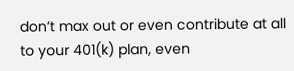don’t max out or even contribute at all to your 401(k) plan, even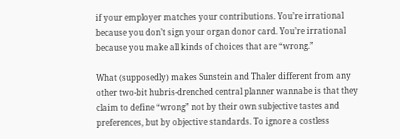if your employer matches your contributions. You’re irrational because you don’t sign your organ donor card. You’re irrational because you make all kinds of choices that are “wrong.”

What (supposedly) makes Sunstein and Thaler different from any other two-bit hubris-drenched central planner wannabe is that they claim to define “wrong” not by their own subjective tastes and preferences, but by objective standards. To ignore a costless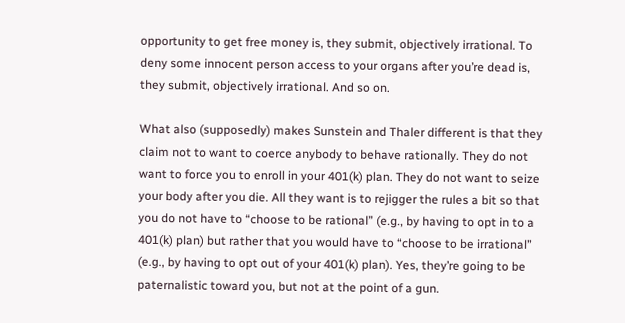opportunity to get free money is, they submit, objectively irrational. To deny some innocent person access to your organs after you’re dead is, they submit, objectively irrational. And so on.

What also (supposedly) makes Sunstein and Thaler different is that they claim not to want to coerce anybody to behave rationally. They do not want to force you to enroll in your 401(k) plan. They do not want to seize your body after you die. All they want is to rejigger the rules a bit so that you do not have to “choose to be rational” (e.g., by having to opt in to a 401(k) plan) but rather that you would have to “choose to be irrational” (e.g., by having to opt out of your 401(k) plan). Yes, they’re going to be paternalistic toward you, but not at the point of a gun.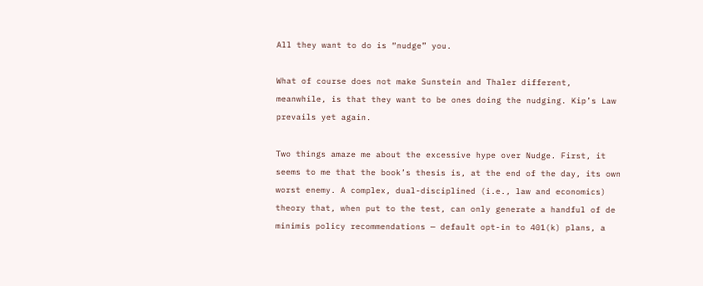All they want to do is “nudge” you.

What of course does not make Sunstein and Thaler different, meanwhile, is that they want to be ones doing the nudging. Kip’s Law prevails yet again.

Two things amaze me about the excessive hype over Nudge. First, it seems to me that the book’s thesis is, at the end of the day, its own worst enemy. A complex, dual-disciplined (i.e., law and economics) theory that, when put to the test, can only generate a handful of de minimis policy recommendations — default opt-in to 401(k) plans, a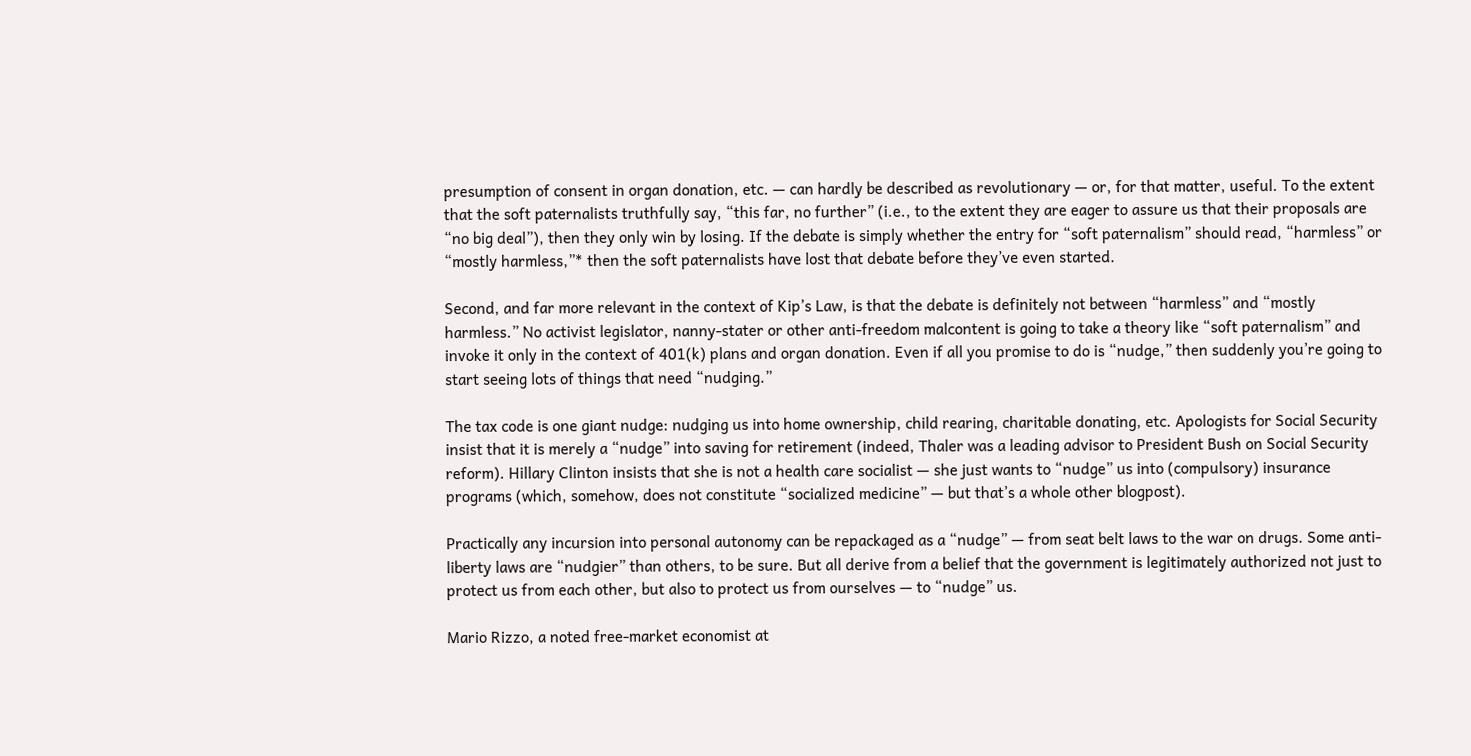presumption of consent in organ donation, etc. — can hardly be described as revolutionary — or, for that matter, useful. To the extent that the soft paternalists truthfully say, “this far, no further” (i.e., to the extent they are eager to assure us that their proposals are “no big deal”), then they only win by losing. If the debate is simply whether the entry for “soft paternalism” should read, “harmless” or “mostly harmless,”* then the soft paternalists have lost that debate before they’ve even started.

Second, and far more relevant in the context of Kip’s Law, is that the debate is definitely not between “harmless” and “mostly harmless.” No activist legislator, nanny-stater or other anti-freedom malcontent is going to take a theory like “soft paternalism” and invoke it only in the context of 401(k) plans and organ donation. Even if all you promise to do is “nudge,” then suddenly you’re going to start seeing lots of things that need “nudging.”

The tax code is one giant nudge: nudging us into home ownership, child rearing, charitable donating, etc. Apologists for Social Security insist that it is merely a “nudge” into saving for retirement (indeed, Thaler was a leading advisor to President Bush on Social Security reform). Hillary Clinton insists that she is not a health care socialist — she just wants to “nudge” us into (compulsory) insurance programs (which, somehow, does not constitute “socialized medicine” — but that’s a whole other blogpost).

Practically any incursion into personal autonomy can be repackaged as a “nudge” — from seat belt laws to the war on drugs. Some anti-liberty laws are “nudgier” than others, to be sure. But all derive from a belief that the government is legitimately authorized not just to protect us from each other, but also to protect us from ourselves — to “nudge” us.

Mario Rizzo, a noted free-market economist at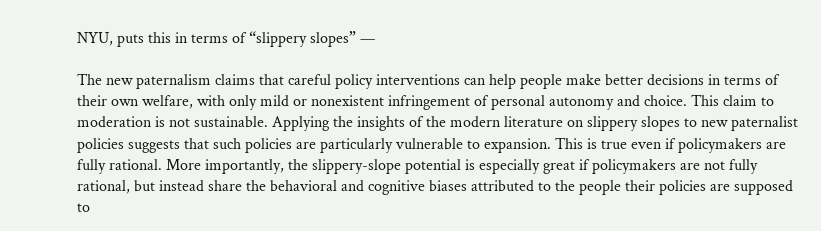NYU, puts this in terms of “slippery slopes” —

The new paternalism claims that careful policy interventions can help people make better decisions in terms of their own welfare, with only mild or nonexistent infringement of personal autonomy and choice. This claim to moderation is not sustainable. Applying the insights of the modern literature on slippery slopes to new paternalist policies suggests that such policies are particularly vulnerable to expansion. This is true even if policymakers are fully rational. More importantly, the slippery-slope potential is especially great if policymakers are not fully rational, but instead share the behavioral and cognitive biases attributed to the people their policies are supposed to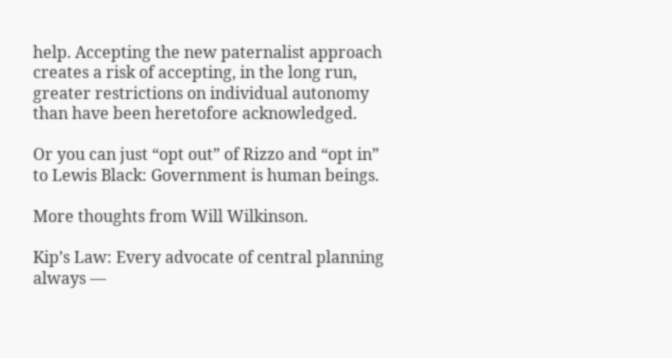help. Accepting the new paternalist approach creates a risk of accepting, in the long run, greater restrictions on individual autonomy than have been heretofore acknowledged.

Or you can just “opt out” of Rizzo and “opt in” to Lewis Black: Government is human beings.

More thoughts from Will Wilkinson.

Kip’s Law: Every advocate of central planning always —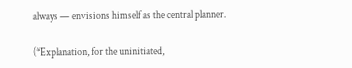always — envisions himself as the central planner.

(*Explanation, for the uninitiated,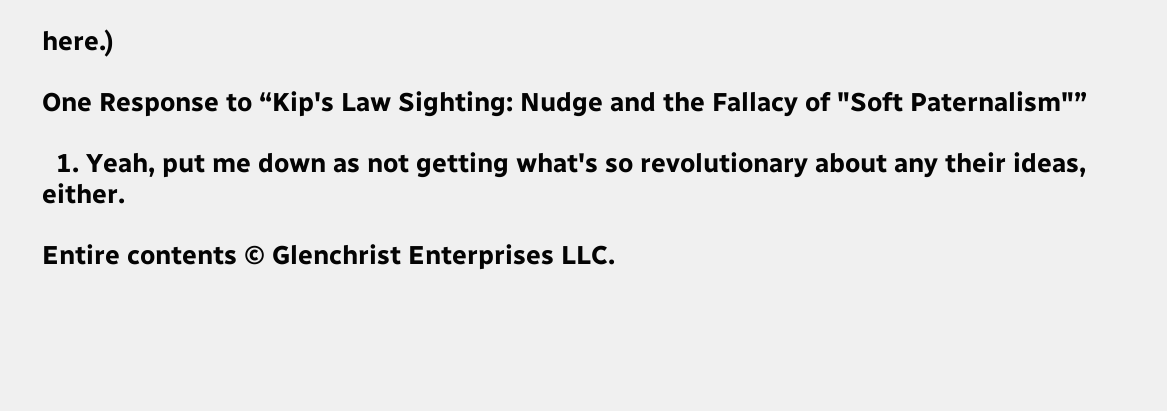here.)

One Response to “Kip's Law Sighting: Nudge and the Fallacy of "Soft Paternalism"”

  1. Yeah, put me down as not getting what's so revolutionary about any their ideas, either.

Entire contents © Glenchrist Enterprises LLC.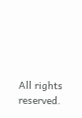All rights reserved.